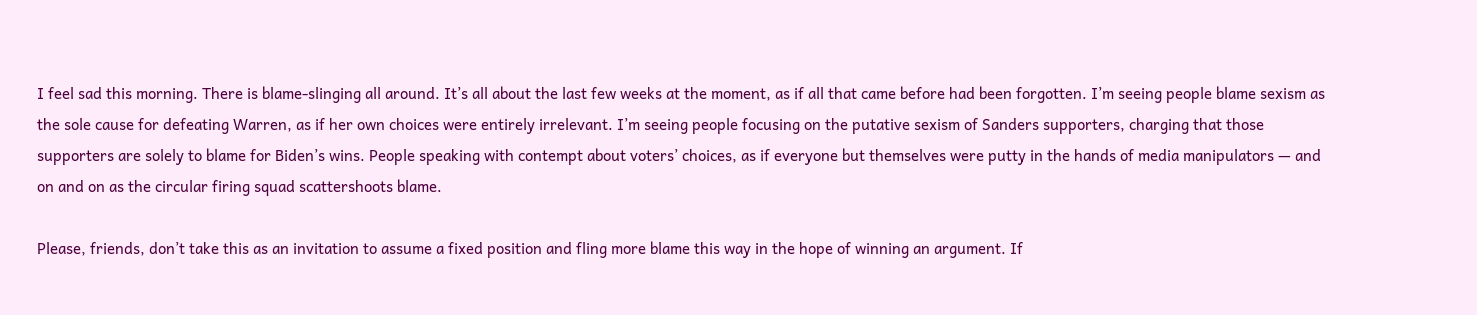I feel sad this morning. There is blame-slinging all around. It’s all about the last few weeks at the moment, as if all that came before had been forgotten. I’m seeing people blame sexism as the sole cause for defeating Warren, as if her own choices were entirely irrelevant. I’m seeing people focusing on the putative sexism of Sanders supporters, charging that those supporters are solely to blame for Biden’s wins. People speaking with contempt about voters’ choices, as if everyone but themselves were putty in the hands of media manipulators — and on and on as the circular firing squad scattershoots blame.

Please, friends, don’t take this as an invitation to assume a fixed position and fling more blame this way in the hope of winning an argument. If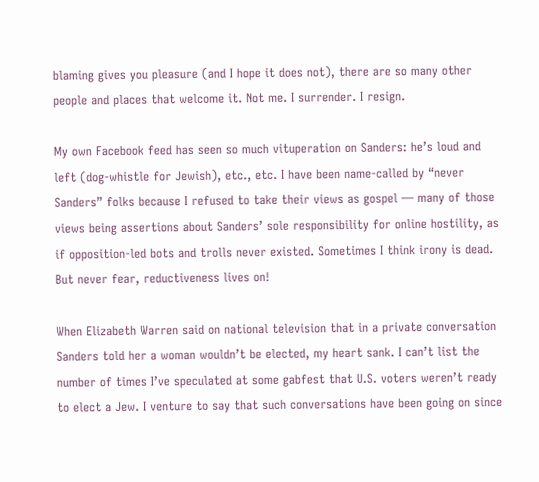blaming gives you pleasure (and I hope it does not), there are so many other people and places that welcome it. Not me. I surrender. I resign.

My own Facebook feed has seen so much vituperation on Sanders: he’s loud and left (dog-whistle for Jewish), etc., etc. I have been name-called by “never Sanders” folks because I refused to take their views as gospel — many of those views being assertions about Sanders’ sole responsibility for online hostility, as if opposition-led bots and trolls never existed. Sometimes I think irony is dead. But never fear, reductiveness lives on!

When Elizabeth Warren said on national television that in a private conversation Sanders told her a woman wouldn’t be elected, my heart sank. I can’t list the number of times I’ve speculated at some gabfest that U.S. voters weren’t ready to elect a Jew. I venture to say that such conversations have been going on since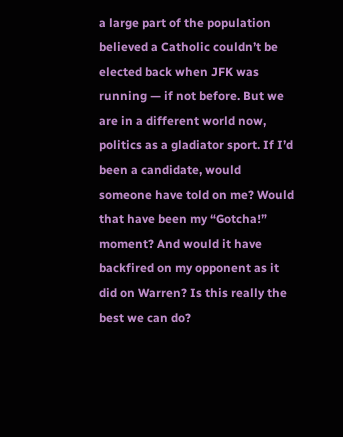a large part of the population believed a Catholic couldn’t be elected back when JFK was running — if not before. But we are in a different world now, politics as a gladiator sport. If I’d been a candidate, would someone have told on me? Would that have been my “Gotcha!” moment? And would it have backfired on my opponent as it did on Warren? Is this really the best we can do?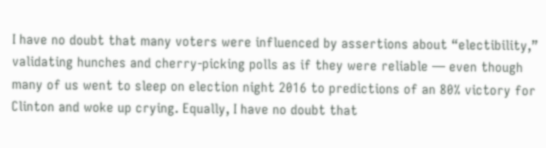I have no doubt that many voters were influenced by assertions about “electibility,” validating hunches and cherry-picking polls as if they were reliable — even though many of us went to sleep on election night 2016 to predictions of an 80% victory for Clinton and woke up crying. Equally, I have no doubt that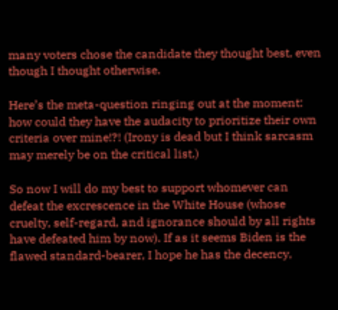many voters chose the candidate they thought best, even though I thought otherwise.

Here’s the meta-question ringing out at the moment: how could they have the audacity to prioritize their own criteria over mine!?! (Irony is dead but I think sarcasm may merely be on the critical list.)

So now I will do my best to support whomever can defeat the excrescence in the White House (whose cruelty, self-regard, and ignorance should by all rights have defeated him by now). If as it seems Biden is the flawed standard-bearer, I hope he has the decency,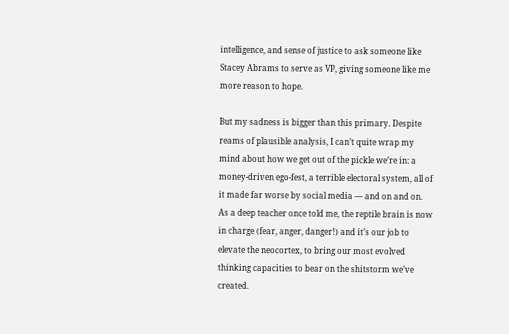intelligence, and sense of justice to ask someone like Stacey Abrams to serve as VP, giving someone like me more reason to hope.

But my sadness is bigger than this primary. Despite reams of plausible analysis, I can’t quite wrap my mind about how we get out of the pickle we’re in: a money-driven ego-fest, a terrible electoral system, all of it made far worse by social media — and on and on. As a deep teacher once told me, the reptile brain is now in charge (fear, anger, danger!) and it’s our job to elevate the neocortex, to bring our most evolved thinking capacities to bear on the shitstorm we’ve created.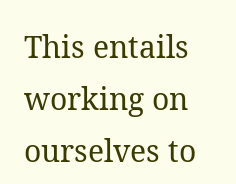This entails working on ourselves to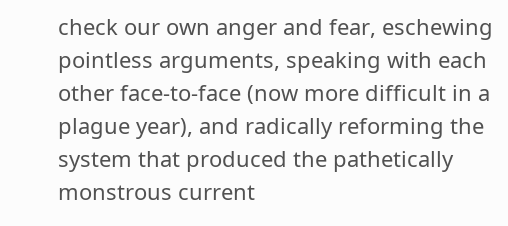check our own anger and fear, eschewing pointless arguments, speaking with each other face-to-face (now more difficult in a plague year), and radically reforming the system that produced the pathetically monstrous current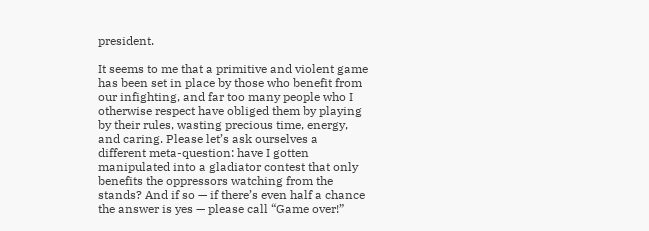president.

It seems to me that a primitive and violent game has been set in place by those who benefit from our infighting, and far too many people who I otherwise respect have obliged them by playing by their rules, wasting precious time, energy, and caring. Please let’s ask ourselves a different meta-question: have I gotten manipulated into a gladiator contest that only benefits the oppressors watching from the stands? And if so — if there’s even half a chance the answer is yes — please call “Game over!”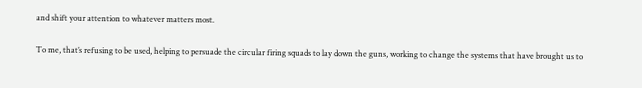and shift your attention to whatever matters most.

To me, that’s refusing to be used, helping to persuade the circular firing squads to lay down the guns, working to change the systems that have brought us to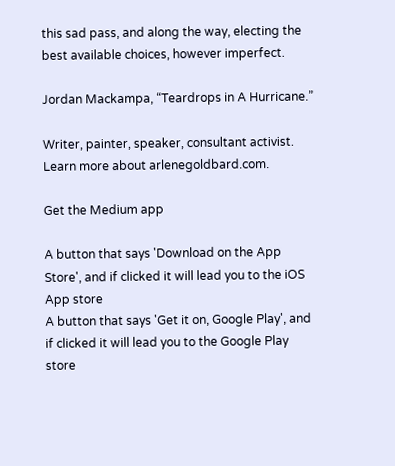this sad pass, and along the way, electing the best available choices, however imperfect.

Jordan Mackampa, “Teardrops in A Hurricane.”

Writer, painter, speaker, consultant activist. Learn more about arlenegoldbard.com.

Get the Medium app

A button that says 'Download on the App Store', and if clicked it will lead you to the iOS App store
A button that says 'Get it on, Google Play', and if clicked it will lead you to the Google Play store